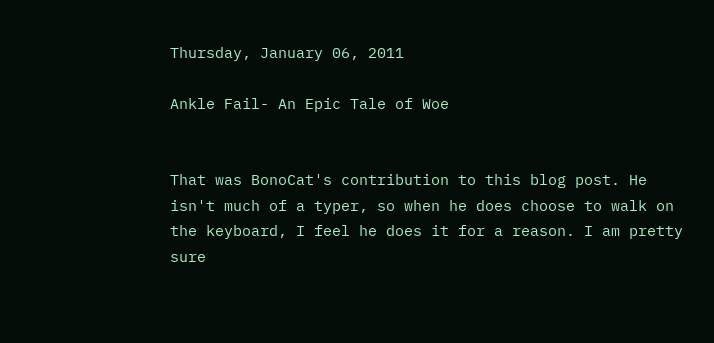Thursday, January 06, 2011

Ankle Fail- An Epic Tale of Woe


That was BonoCat's contribution to this blog post. He isn't much of a typer, so when he does choose to walk on the keyboard, I feel he does it for a reason. I am pretty sure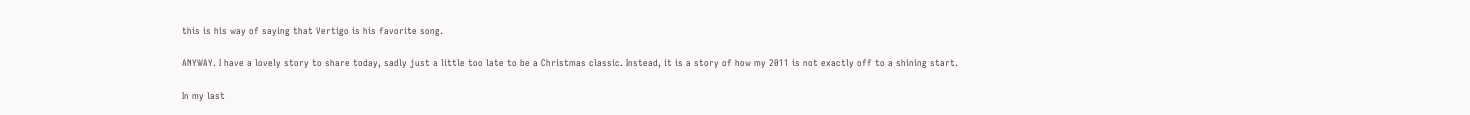this is his way of saying that Vertigo is his favorite song.

ANYWAY. I have a lovely story to share today, sadly just a little too late to be a Christmas classic. Instead, it is a story of how my 2011 is not exactly off to a shining start.

In my last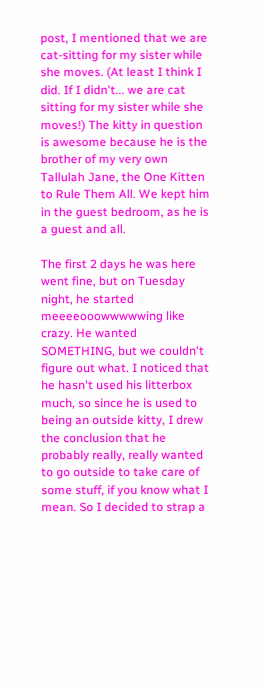post, I mentioned that we are cat-sitting for my sister while she moves. (At least I think I did. If I didn't... we are cat sitting for my sister while she moves!) The kitty in question is awesome because he is the brother of my very own Tallulah Jane, the One Kitten to Rule Them All. We kept him in the guest bedroom, as he is a guest and all.

The first 2 days he was here went fine, but on Tuesday night, he started meeeeooowwwwwing like crazy. He wanted SOMETHING, but we couldn't figure out what. I noticed that he hasn't used his litterbox much, so since he is used to being an outside kitty, I drew the conclusion that he probably really, really wanted to go outside to take care of some stuff, if you know what I mean. So I decided to strap a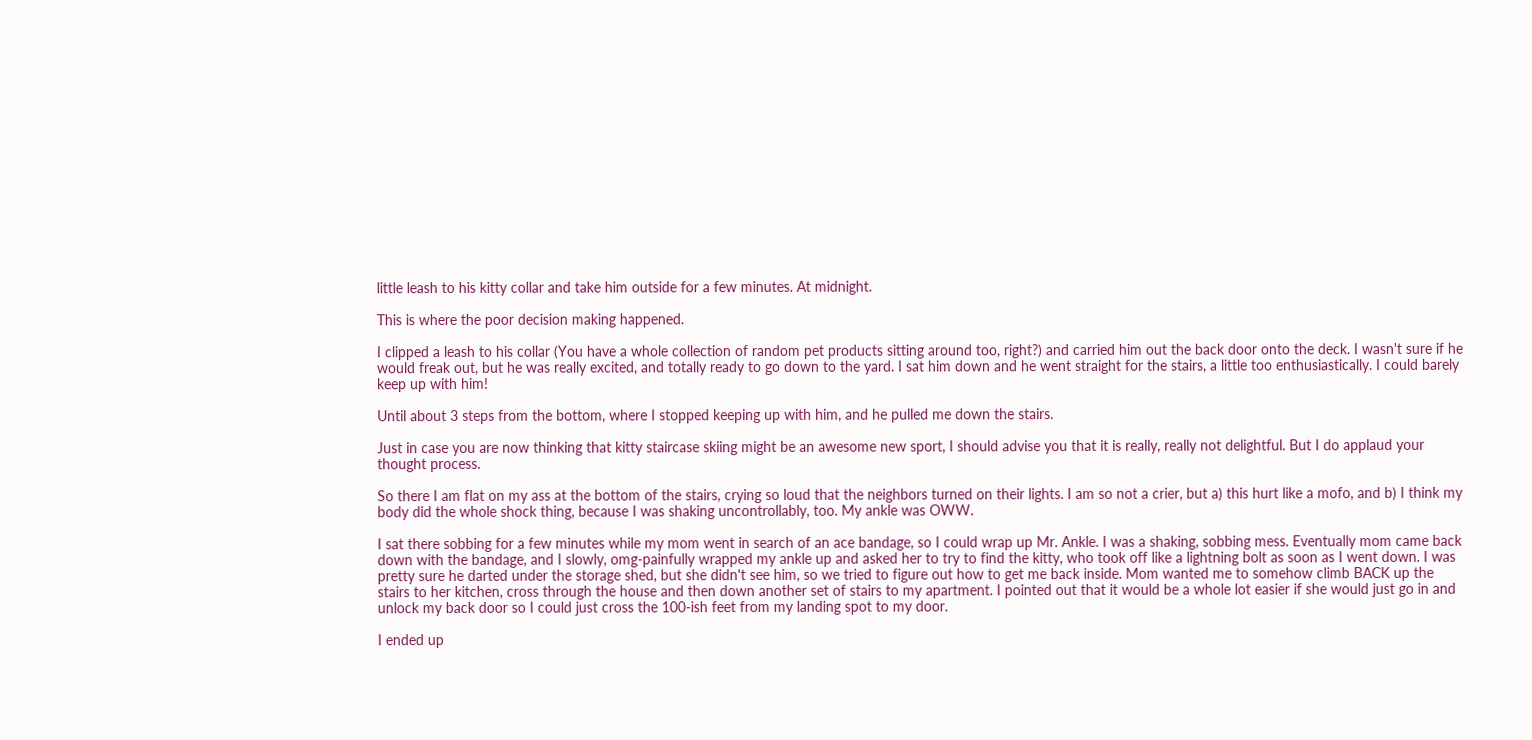little leash to his kitty collar and take him outside for a few minutes. At midnight.

This is where the poor decision making happened.

I clipped a leash to his collar (You have a whole collection of random pet products sitting around too, right?) and carried him out the back door onto the deck. I wasn't sure if he would freak out, but he was really excited, and totally ready to go down to the yard. I sat him down and he went straight for the stairs, a little too enthusiastically. I could barely keep up with him!

Until about 3 steps from the bottom, where I stopped keeping up with him, and he pulled me down the stairs.

Just in case you are now thinking that kitty staircase skiing might be an awesome new sport, I should advise you that it is really, really not delightful. But I do applaud your thought process.

So there I am flat on my ass at the bottom of the stairs, crying so loud that the neighbors turned on their lights. I am so not a crier, but a) this hurt like a mofo, and b) I think my body did the whole shock thing, because I was shaking uncontrollably, too. My ankle was OWW.

I sat there sobbing for a few minutes while my mom went in search of an ace bandage, so I could wrap up Mr. Ankle. I was a shaking, sobbing mess. Eventually mom came back down with the bandage, and I slowly, omg-painfully wrapped my ankle up and asked her to try to find the kitty, who took off like a lightning bolt as soon as I went down. I was pretty sure he darted under the storage shed, but she didn't see him, so we tried to figure out how to get me back inside. Mom wanted me to somehow climb BACK up the stairs to her kitchen, cross through the house and then down another set of stairs to my apartment. I pointed out that it would be a whole lot easier if she would just go in and unlock my back door so I could just cross the 100-ish feet from my landing spot to my door.

I ended up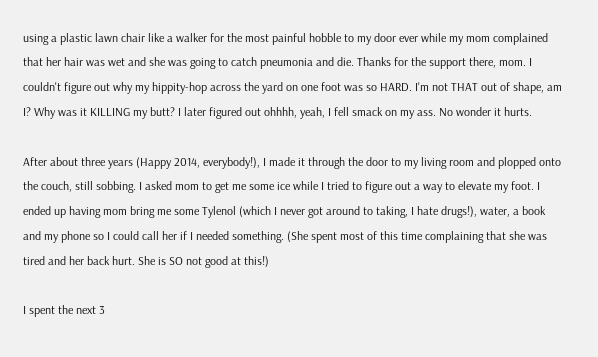using a plastic lawn chair like a walker for the most painful hobble to my door ever while my mom complained that her hair was wet and she was going to catch pneumonia and die. Thanks for the support there, mom. I couldn't figure out why my hippity-hop across the yard on one foot was so HARD. I'm not THAT out of shape, am I? Why was it KILLING my butt? I later figured out ohhhh, yeah, I fell smack on my ass. No wonder it hurts.

After about three years (Happy 2014, everybody!), I made it through the door to my living room and plopped onto the couch, still sobbing. I asked mom to get me some ice while I tried to figure out a way to elevate my foot. I ended up having mom bring me some Tylenol (which I never got around to taking, I hate drugs!), water, a book and my phone so I could call her if I needed something. (She spent most of this time complaining that she was tired and her back hurt. She is SO not good at this!)

I spent the next 3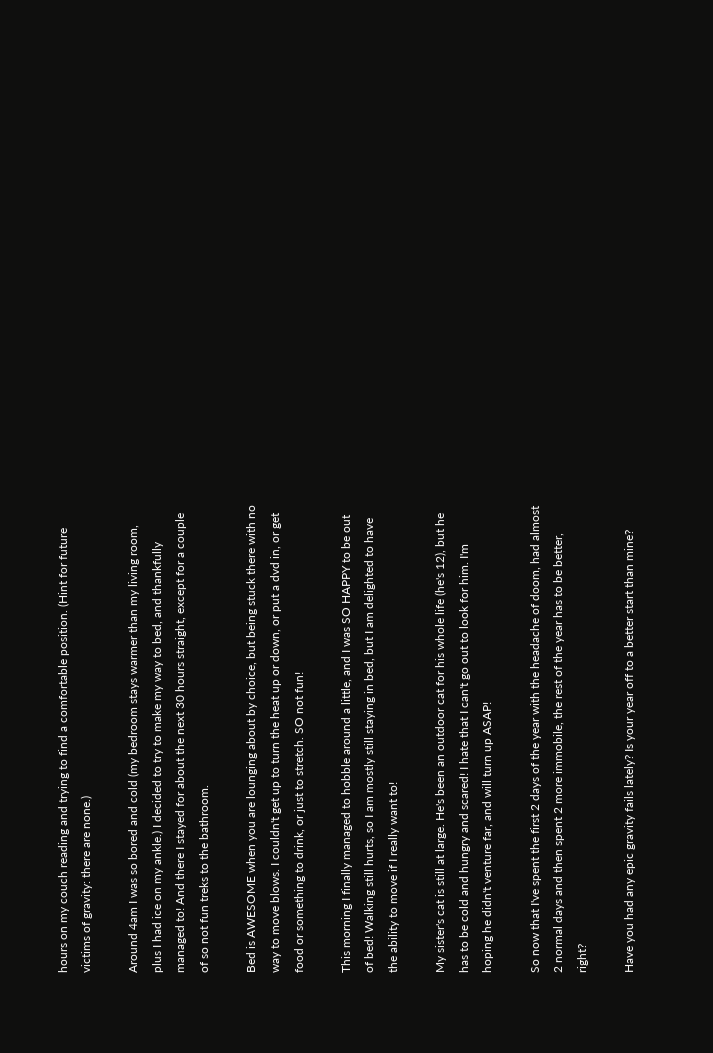hours on my couch reading and trying to find a comfortable position. (Hint for future victims of gravity: there are none.)

Around 4am I was so bored and cold (my bedroom stays warmer than my living room, plus I had ice on my ankle.) I decided to try to make my way to bed, and thankfully managed to! And there I stayed for about the next 30 hours straight, except for a couple of so not fun treks to the bathroom.

Bed is AWESOME when you are lounging about by choice, but being stuck there with no way to move blows. I couldn't get up to turn the heat up or down, or put a dvd in, or get food or something to drink, or just to stretch. SO not fun!

This morning I finally managed to hobble around a little, and I was SO HAPPY to be out of bed! Walking still hurts, so I am mostly still staying in bed, but I am delighted to have the ability to move if I really want to!

My sister's cat is still at large. He's been an outdoor cat for his whole life (he's 12), but he has to be cold and hungry and scared! I hate that I can't go out to look for him. I'm hoping he didn't venture far, and will turn up ASAP!

So now that I've spent the first 2 days of the year with the headache of doom, had almost 2 normal days and then spent 2 more immobile, the rest of the year has to be better, right?

Have you had any epic gravity fails lately? Is your year off to a better start than mine?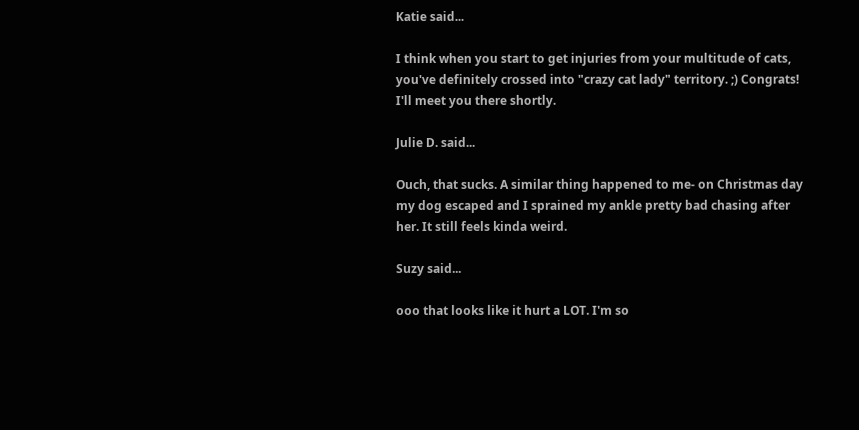Katie said...

I think when you start to get injuries from your multitude of cats, you've definitely crossed into "crazy cat lady" territory. ;) Congrats! I'll meet you there shortly.

Julie D. said...

Ouch, that sucks. A similar thing happened to me- on Christmas day my dog escaped and I sprained my ankle pretty bad chasing after her. It still feels kinda weird.

Suzy said...

ooo that looks like it hurt a LOT. I'm so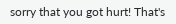sorry that you got hurt! That's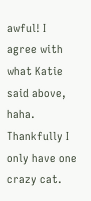awful! I agree with what Katie said above, haha. Thankfully I only have one crazy cat.